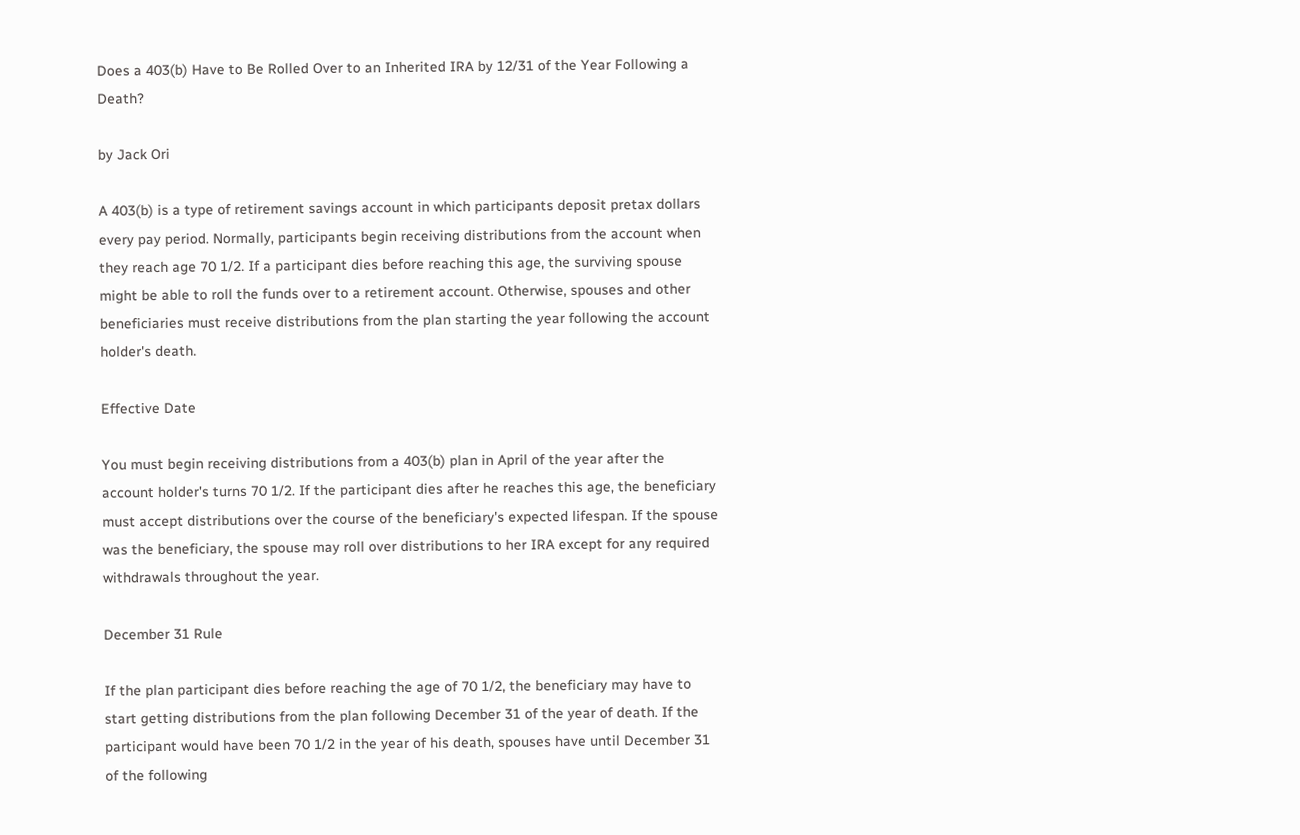Does a 403(b) Have to Be Rolled Over to an Inherited IRA by 12/31 of the Year Following a Death?

by Jack Ori

A 403(b) is a type of retirement savings account in which participants deposit pretax dollars every pay period. Normally, participants begin receiving distributions from the account when they reach age 70 1/2. If a participant dies before reaching this age, the surviving spouse might be able to roll the funds over to a retirement account. Otherwise, spouses and other beneficiaries must receive distributions from the plan starting the year following the account holder's death.

Effective Date

You must begin receiving distributions from a 403(b) plan in April of the year after the account holder's turns 70 1/2. If the participant dies after he reaches this age, the beneficiary must accept distributions over the course of the beneficiary's expected lifespan. If the spouse was the beneficiary, the spouse may roll over distributions to her IRA except for any required withdrawals throughout the year.

December 31 Rule

If the plan participant dies before reaching the age of 70 1/2, the beneficiary may have to start getting distributions from the plan following December 31 of the year of death. If the participant would have been 70 1/2 in the year of his death, spouses have until December 31 of the following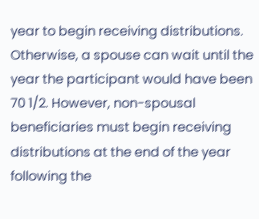year to begin receiving distributions. Otherwise, a spouse can wait until the year the participant would have been 70 1/2. However, non-spousal beneficiaries must begin receiving distributions at the end of the year following the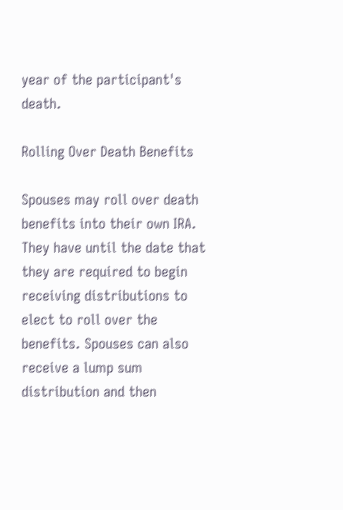year of the participant's death.

Rolling Over Death Benefits

Spouses may roll over death benefits into their own IRA. They have until the date that they are required to begin receiving distributions to elect to roll over the benefits. Spouses can also receive a lump sum distribution and then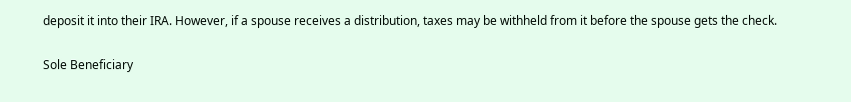deposit it into their IRA. However, if a spouse receives a distribution, taxes may be withheld from it before the spouse gets the check.

Sole Beneficiary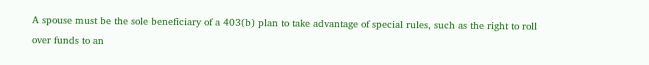A spouse must be the sole beneficiary of a 403(b) plan to take advantage of special rules, such as the right to roll over funds to an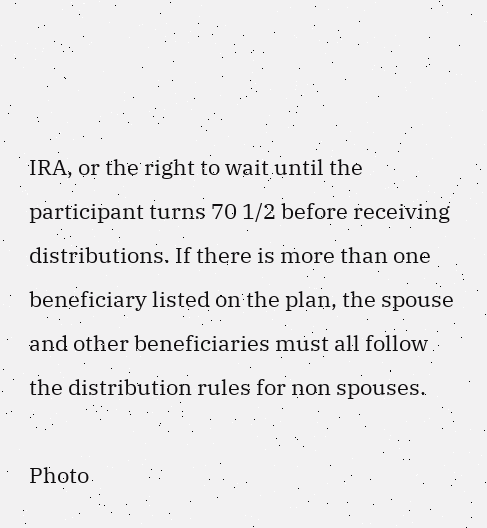IRA, or the right to wait until the participant turns 70 1/2 before receiving distributions. If there is more than one beneficiary listed on the plan, the spouse and other beneficiaries must all follow the distribution rules for non spouses.

Photo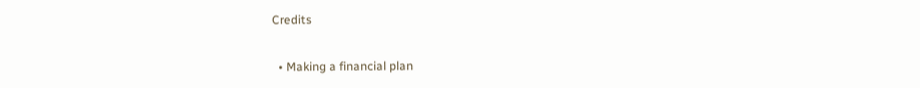Credits

  • Making a financial plan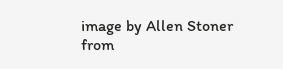image by Allen Stoner from